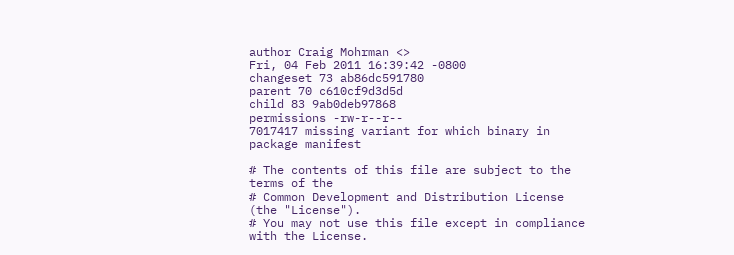author Craig Mohrman <>
Fri, 04 Feb 2011 16:39:42 -0800
changeset 73 ab86dc591780
parent 70 c610cf9d3d5d
child 83 9ab0deb97868
permissions -rw-r--r--
7017417 missing variant for which binary in package manifest

# The contents of this file are subject to the terms of the
# Common Development and Distribution License (the "License").
# You may not use this file except in compliance with the License.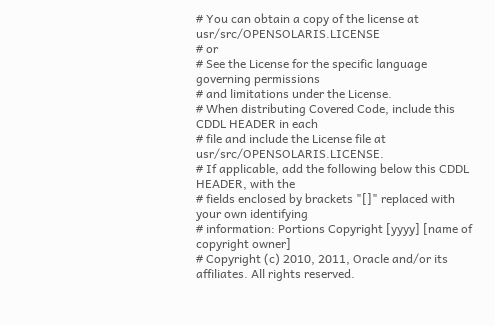# You can obtain a copy of the license at usr/src/OPENSOLARIS.LICENSE
# or
# See the License for the specific language governing permissions
# and limitations under the License.
# When distributing Covered Code, include this CDDL HEADER in each
# file and include the License file at usr/src/OPENSOLARIS.LICENSE.
# If applicable, add the following below this CDDL HEADER, with the
# fields enclosed by brackets "[]" replaced with your own identifying
# information: Portions Copyright [yyyy] [name of copyright owner]
# Copyright (c) 2010, 2011, Oracle and/or its affiliates. All rights reserved.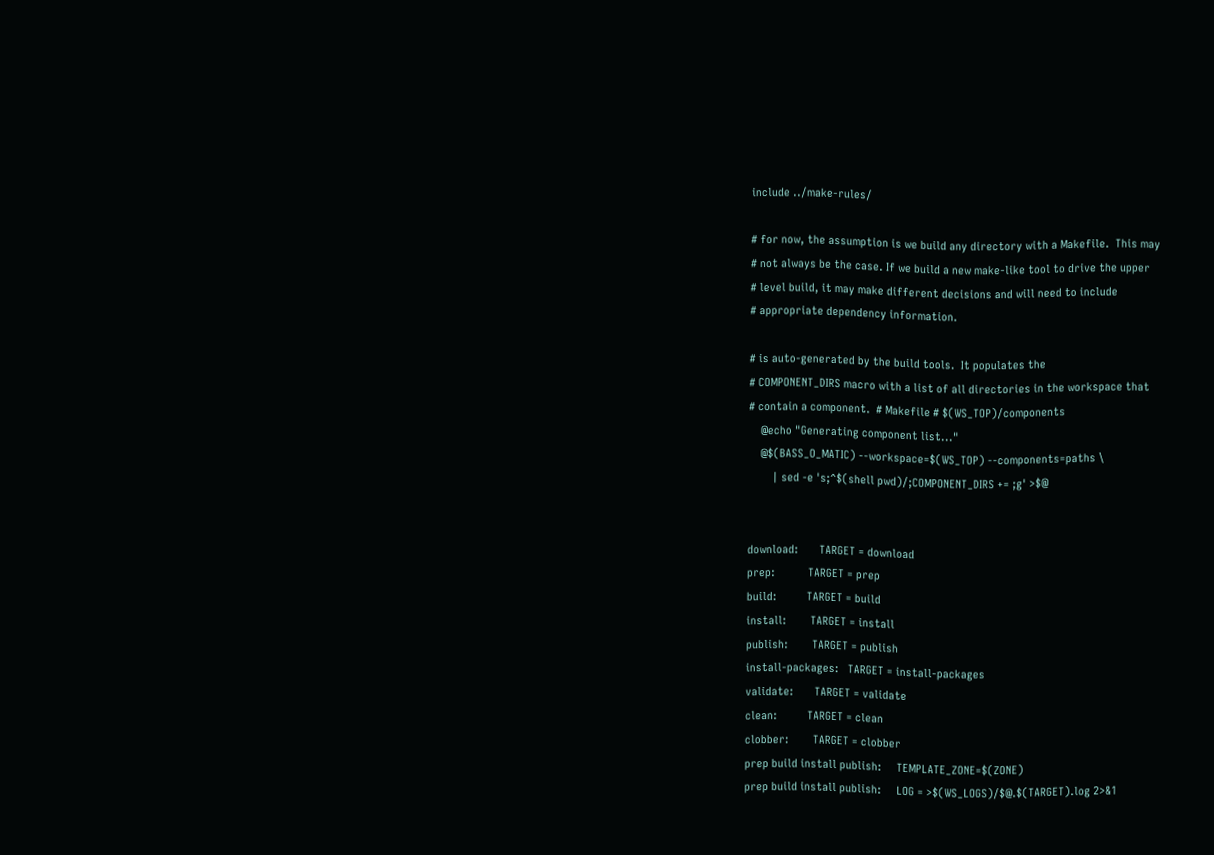include ../make-rules/

# for now, the assumption is we build any directory with a Makefile.  This may
# not always be the case. If we build a new make-like tool to drive the upper
# level build, it may make different decisions and will need to include
# appropriate dependency information.

# is auto-generated by the build tools.  It populates the
# COMPONENT_DIRS macro with a list of all directories in the workspace that
# contain a component.  # Makefile # $(WS_TOP)/components
    @echo "Generating component list..."
    @$(BASS_O_MATIC) --workspace=$(WS_TOP) --components=paths \
        | sed -e 's;^$(shell pwd)/;COMPONENT_DIRS += ;g' >$@


download:       TARGET = download
prep:           TARGET = prep
build:          TARGET = build
install:        TARGET = install
publish:        TARGET = publish
install-packages:   TARGET = install-packages
validate:       TARGET = validate
clean:          TARGET = clean
clobber:        TARGET = clobber
prep build install publish:     TEMPLATE_ZONE=$(ZONE)
prep build install publish:     LOG = >$(WS_LOGS)/$@.$(TARGET).log 2>&1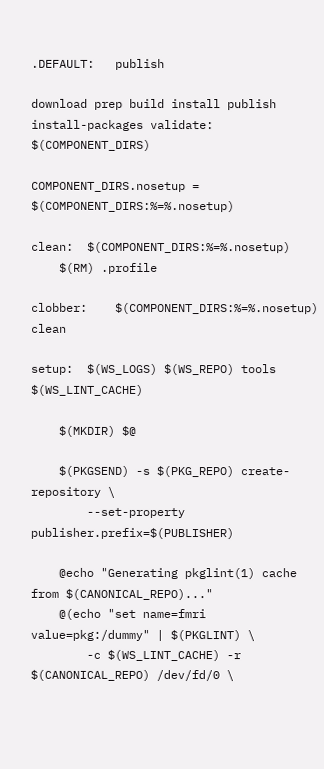.DEFAULT:   publish

download prep build install publish install-packages validate: $(COMPONENT_DIRS)

COMPONENT_DIRS.nosetup =    $(COMPONENT_DIRS:%=%.nosetup)

clean:  $(COMPONENT_DIRS:%=%.nosetup)
    $(RM) .profile

clobber:    $(COMPONENT_DIRS:%=%.nosetup) clean

setup:  $(WS_LOGS) $(WS_REPO) tools $(WS_LINT_CACHE)

    $(MKDIR) $@

    $(PKGSEND) -s $(PKG_REPO) create-repository \
        --set-property publisher.prefix=$(PUBLISHER)

    @echo "Generating pkglint(1) cache from $(CANONICAL_REPO)..."
    @(echo "set name=fmri value=pkg:/dummy" | $(PKGLINT) \
        -c $(WS_LINT_CACHE) -r $(CANONICAL_REPO) /dev/fd/0 \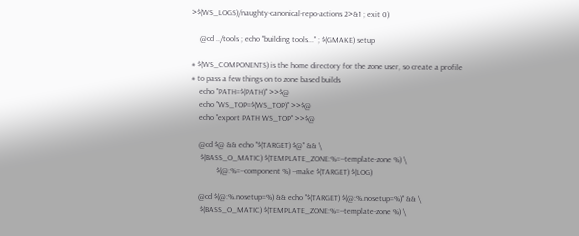>$(WS_LOGS)/naughty-canonical-repo-actions 2>&1 ; exit 0)

    @cd ../tools ; echo "building tools..." ; $(GMAKE) setup

# $(WS_COMPONENTS) is the home directory for the zone user, so create a profile
# to pass a few things on to zone based builds
    echo "PATH=$(PATH)" >>$@
    echo "WS_TOP=$(WS_TOP)" >>$@
    echo "export PATH WS_TOP" >>$@

    @cd $@ && echo "$(TARGET) $@" && \
     $(BASS_O_MATIC) $(TEMPLATE_ZONE:%=--template-zone %) \
             $(@:%=--component %) --make $(TARGET) $(LOG)

    @cd $(@:%.nosetup=%) && echo "$(TARGET) $(@:%.nosetup=%)" && \
     $(BASS_O_MATIC) $(TEMPLATE_ZONE:%=--template-zone %) \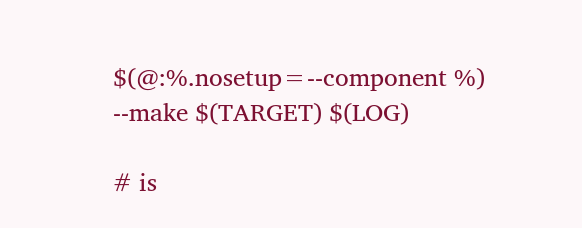$(@:%.nosetup=--component %) --make $(TARGET) $(LOG)

# is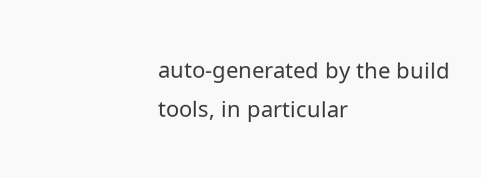auto-generated by the build tools, in particular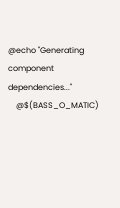@echo "Generating component dependencies..."
    @$(BASS_O_MATIC)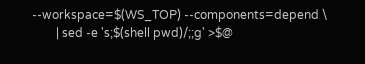--workspace=$(WS_TOP) --components=depend \
        | sed -e 's;$(shell pwd)/;;g' >$@